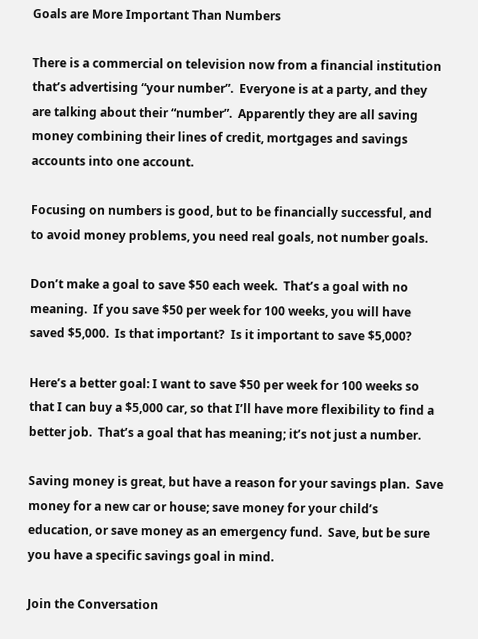Goals are More Important Than Numbers

There is a commercial on television now from a financial institution that’s advertising “your number”.  Everyone is at a party, and they are talking about their “number”.  Apparently they are all saving money combining their lines of credit, mortgages and savings accounts into one account.

Focusing on numbers is good, but to be financially successful, and to avoid money problems, you need real goals, not number goals.

Don’t make a goal to save $50 each week.  That’s a goal with no meaning.  If you save $50 per week for 100 weeks, you will have saved $5,000.  Is that important?  Is it important to save $5,000?

Here’s a better goal: I want to save $50 per week for 100 weeks so that I can buy a $5,000 car, so that I’ll have more flexibility to find a better job.  That’s a goal that has meaning; it’s not just a number.

Saving money is great, but have a reason for your savings plan.  Save money for a new car or house; save money for your child’s education, or save money as an emergency fund.  Save, but be sure you have a specific savings goal in mind.

Join the Conversation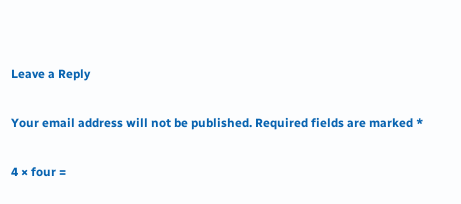Leave a Reply

Your email address will not be published. Required fields are marked *

4 × four =